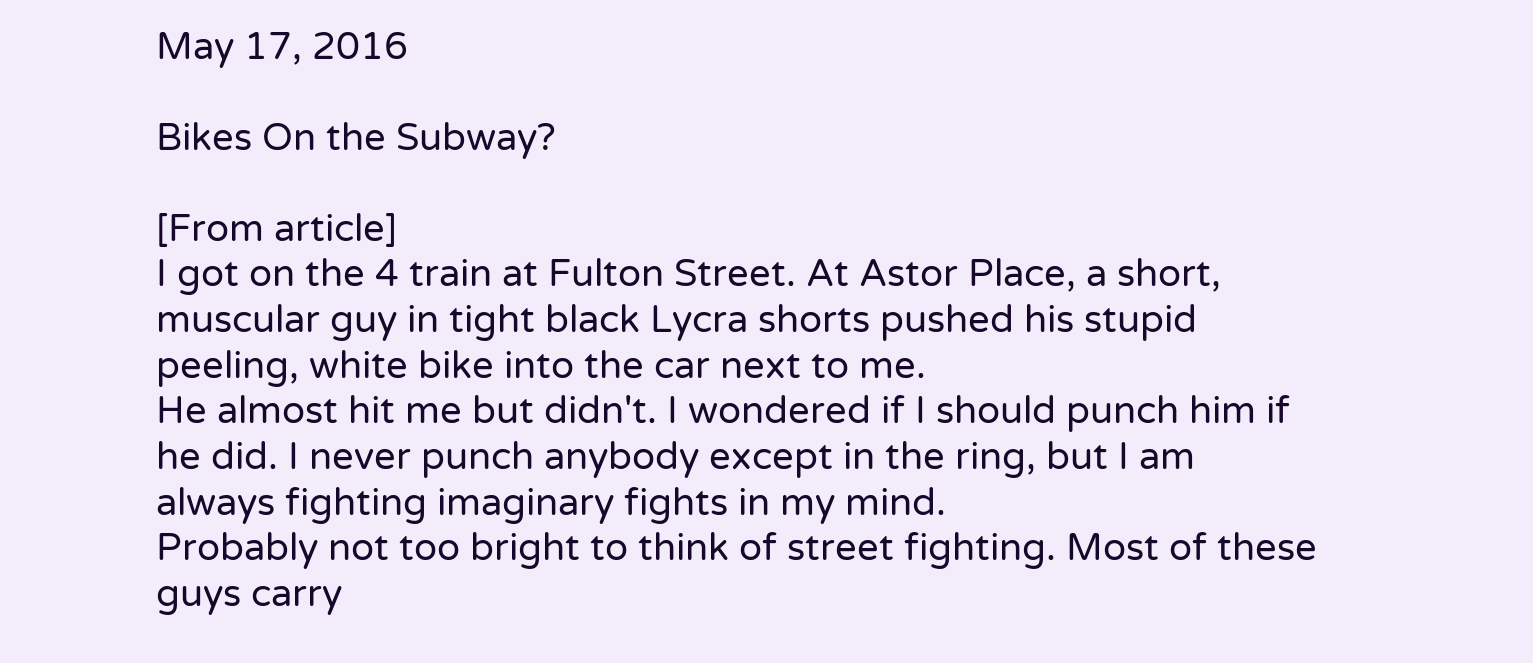May 17, 2016

Bikes On the Subway?

[From article]
I got on the 4 train at Fulton Street. At Astor Place, a short, muscular guy in tight black Lycra shorts pushed his stupid peeling, white bike into the car next to me.
He almost hit me but didn't. I wondered if I should punch him if he did. I never punch anybody except in the ring, but I am always fighting imaginary fights in my mind.
Probably not too bright to think of street fighting. Most of these guys carry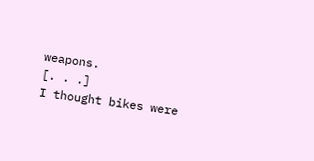weapons.
[. . .]
I thought bikes were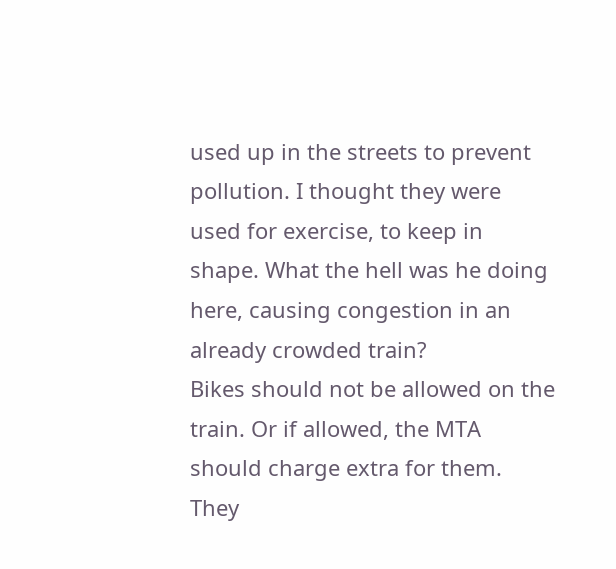used up in the streets to prevent pollution. I thought they were used for exercise, to keep in shape. What the hell was he doing here, causing congestion in an already crowded train?
Bikes should not be allowed on the train. Or if allowed, the MTA should charge extra for them. They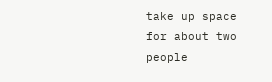take up space for about two people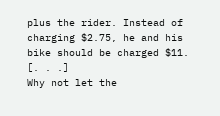plus the rider. Instead of charging $2.75, he and his bike should be charged $11.
[. . .]
Why not let the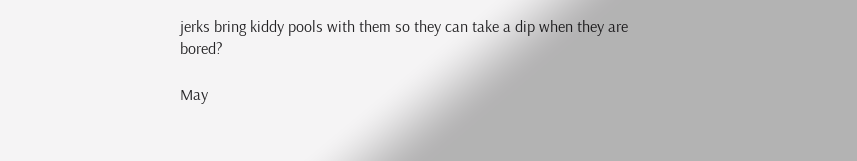jerks bring kiddy pools with them so they can take a dip when they are bored?

May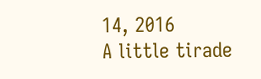14, 2016
A little tirade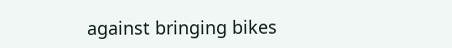against bringing bikes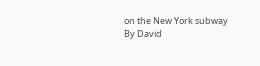on the New York subway
By David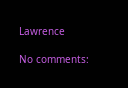Lawrence

No comments: